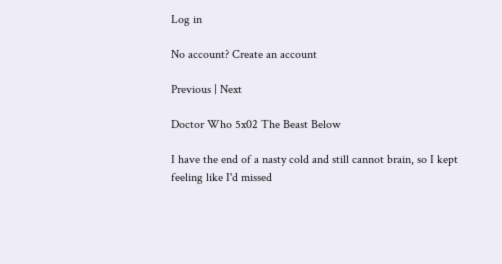Log in

No account? Create an account

Previous | Next

Doctor Who 5x02 The Beast Below

I have the end of a nasty cold and still cannot brain, so I kept feeling like I'd missed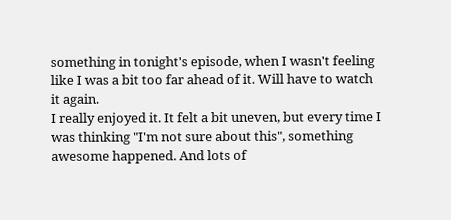something in tonight's episode, when I wasn't feeling like I was a bit too far ahead of it. Will have to watch it again.
I really enjoyed it. It felt a bit uneven, but every time I was thinking "I'm not sure about this", something awesome happened. And lots of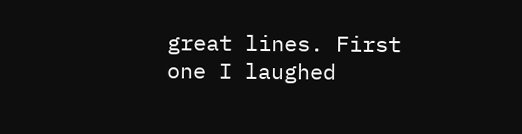great lines. First one I laughed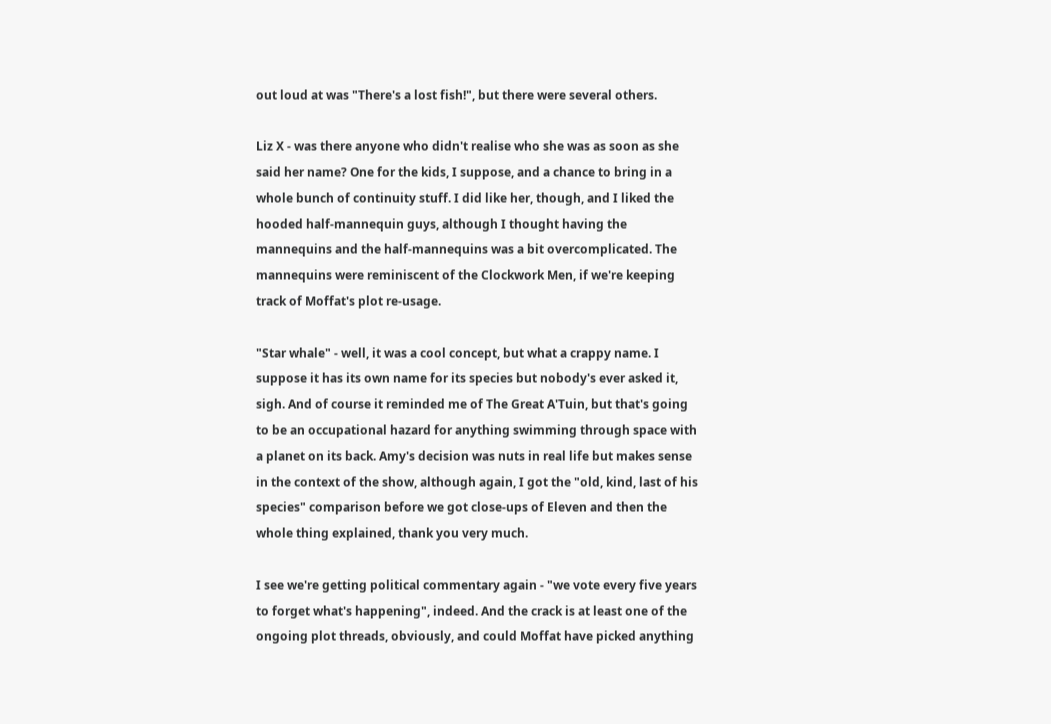out loud at was "There's a lost fish!", but there were several others.

Liz X - was there anyone who didn't realise who she was as soon as she said her name? One for the kids, I suppose, and a chance to bring in a whole bunch of continuity stuff. I did like her, though, and I liked the hooded half-mannequin guys, although I thought having the mannequins and the half-mannequins was a bit overcomplicated. The mannequins were reminiscent of the Clockwork Men, if we're keeping track of Moffat's plot re-usage.

"Star whale" - well, it was a cool concept, but what a crappy name. I suppose it has its own name for its species but nobody's ever asked it, sigh. And of course it reminded me of The Great A'Tuin, but that's going to be an occupational hazard for anything swimming through space with a planet on its back. Amy's decision was nuts in real life but makes sense in the context of the show, although again, I got the "old, kind, last of his species" comparison before we got close-ups of Eleven and then the whole thing explained, thank you very much.

I see we're getting political commentary again - "we vote every five years to forget what's happening", indeed. And the crack is at least one of the ongoing plot threads, obviously, and could Moffat have picked anything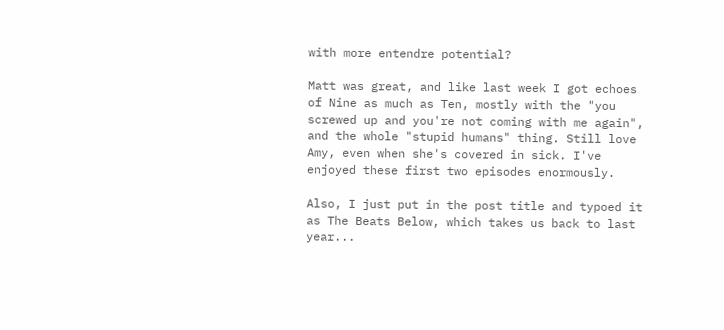with more entendre potential?

Matt was great, and like last week I got echoes of Nine as much as Ten, mostly with the "you screwed up and you're not coming with me again", and the whole "stupid humans" thing. Still love Amy, even when she's covered in sick. I've enjoyed these first two episodes enormously.

Also, I just put in the post title and typoed it as The Beats Below, which takes us back to last year...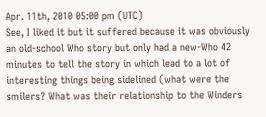Apr. 11th, 2010 05:00 pm (UTC)
See, I liked it but it suffered because it was obviously an old-school Who story but only had a new-Who 42 minutes to tell the story in which lead to a lot of interesting things being sidelined (what were the smilers? What was their relationship to the Winders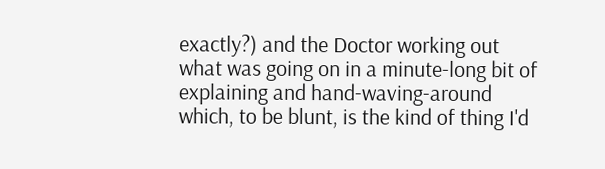exactly?) and the Doctor working out what was going on in a minute-long bit of explaining and hand-waving-around which, to be blunt, is the kind of thing I'd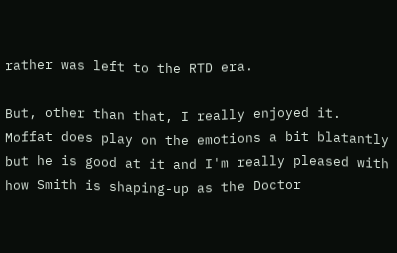rather was left to the RTD era.

But, other than that, I really enjoyed it. Moffat does play on the emotions a bit blatantly but he is good at it and I'm really pleased with how Smith is shaping-up as the Doctor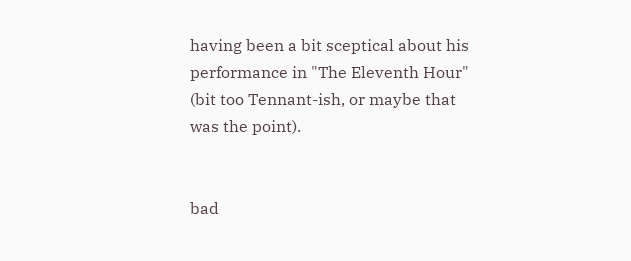having been a bit sceptical about his performance in "The Eleventh Hour" (bit too Tennant-ish, or maybe that was the point).


bad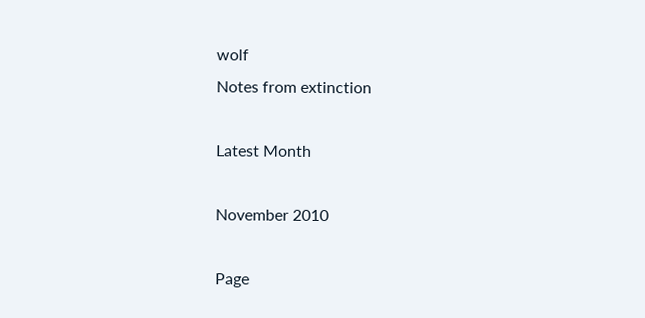wolf
Notes from extinction

Latest Month

November 2010

Page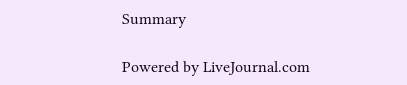Summary

Powered by LiveJournal.com